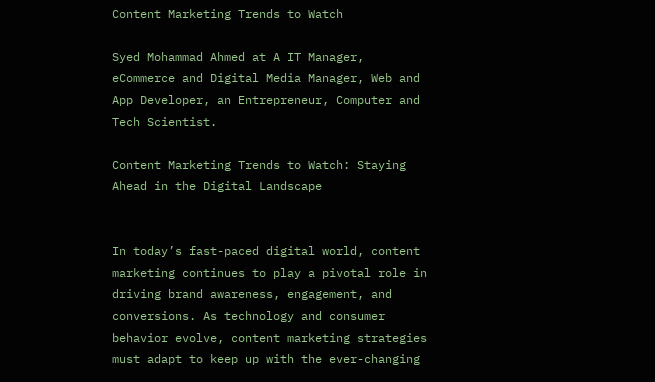Content Marketing Trends to Watch

Syed Mohammad Ahmed at A IT Manager, eCommerce and Digital Media Manager, Web and App Developer, an Entrepreneur, Computer and Tech Scientist.

Content Marketing Trends to Watch: Staying Ahead in the Digital Landscape


In today’s fast-paced digital world, content marketing continues to play a pivotal role in driving brand awareness, engagement, and conversions. As technology and consumer behavior evolve, content marketing strategies must adapt to keep up with the ever-changing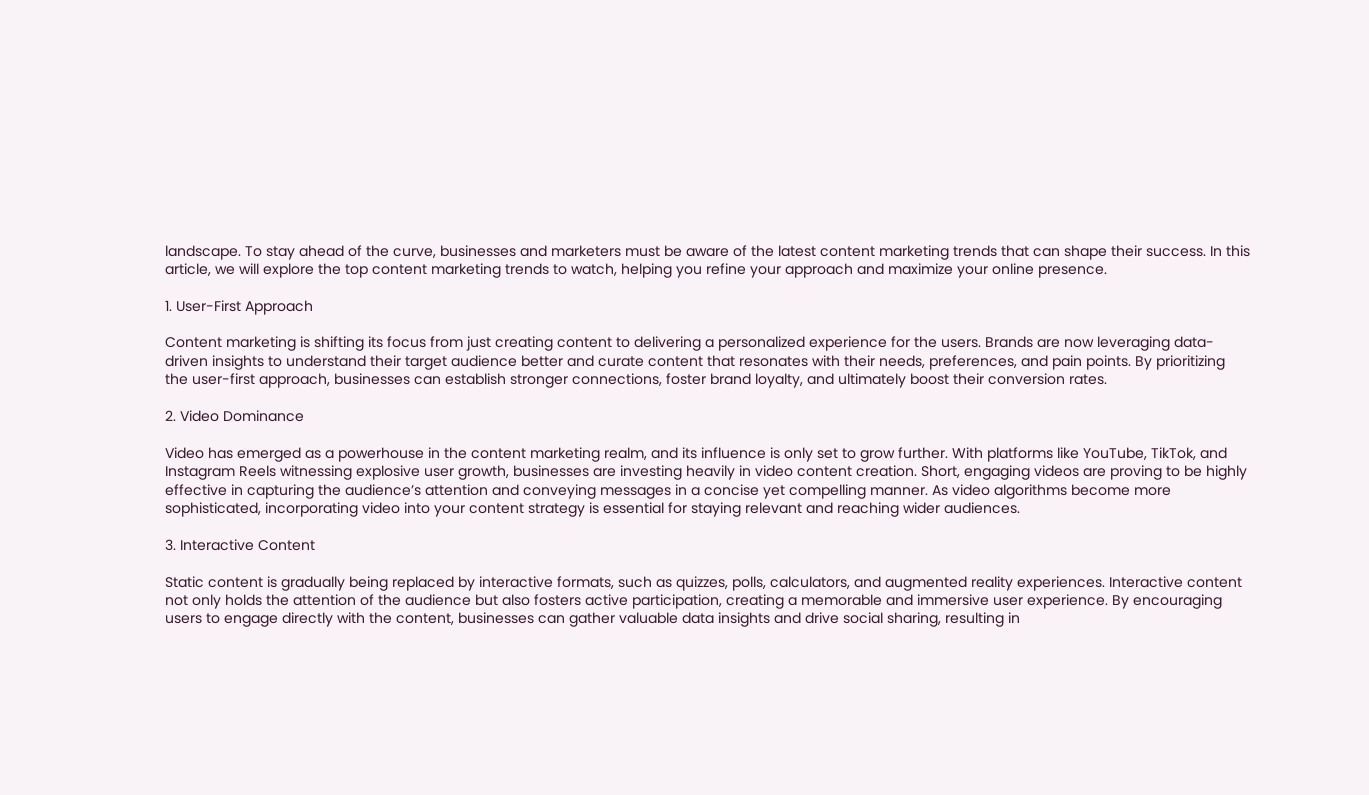landscape. To stay ahead of the curve, businesses and marketers must be aware of the latest content marketing trends that can shape their success. In this article, we will explore the top content marketing trends to watch, helping you refine your approach and maximize your online presence.

1. User-First Approach

Content marketing is shifting its focus from just creating content to delivering a personalized experience for the users. Brands are now leveraging data-driven insights to understand their target audience better and curate content that resonates with their needs, preferences, and pain points. By prioritizing the user-first approach, businesses can establish stronger connections, foster brand loyalty, and ultimately boost their conversion rates.

2. Video Dominance

Video has emerged as a powerhouse in the content marketing realm, and its influence is only set to grow further. With platforms like YouTube, TikTok, and Instagram Reels witnessing explosive user growth, businesses are investing heavily in video content creation. Short, engaging videos are proving to be highly effective in capturing the audience’s attention and conveying messages in a concise yet compelling manner. As video algorithms become more sophisticated, incorporating video into your content strategy is essential for staying relevant and reaching wider audiences.

3. Interactive Content

Static content is gradually being replaced by interactive formats, such as quizzes, polls, calculators, and augmented reality experiences. Interactive content not only holds the attention of the audience but also fosters active participation, creating a memorable and immersive user experience. By encouraging users to engage directly with the content, businesses can gather valuable data insights and drive social sharing, resulting in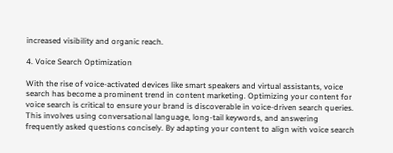increased visibility and organic reach.

4. Voice Search Optimization

With the rise of voice-activated devices like smart speakers and virtual assistants, voice search has become a prominent trend in content marketing. Optimizing your content for voice search is critical to ensure your brand is discoverable in voice-driven search queries. This involves using conversational language, long-tail keywords, and answering frequently asked questions concisely. By adapting your content to align with voice search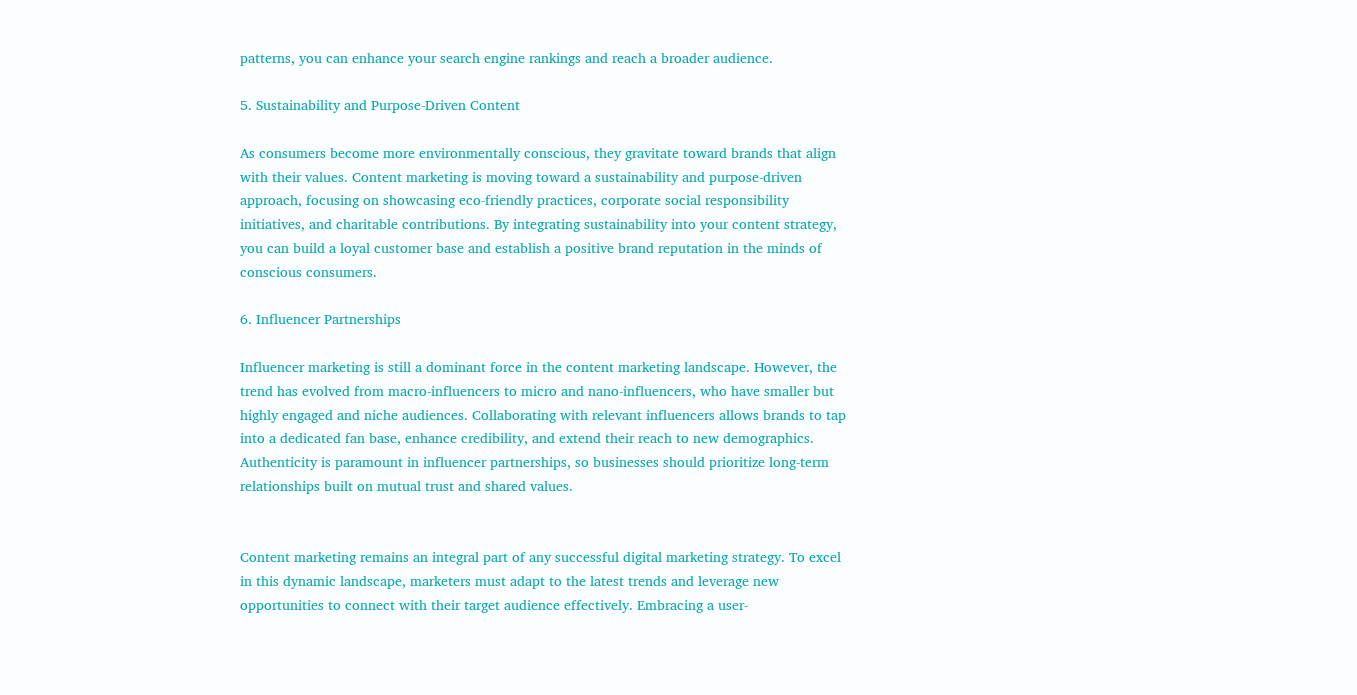patterns, you can enhance your search engine rankings and reach a broader audience.

5. Sustainability and Purpose-Driven Content

As consumers become more environmentally conscious, they gravitate toward brands that align with their values. Content marketing is moving toward a sustainability and purpose-driven approach, focusing on showcasing eco-friendly practices, corporate social responsibility initiatives, and charitable contributions. By integrating sustainability into your content strategy, you can build a loyal customer base and establish a positive brand reputation in the minds of conscious consumers.

6. Influencer Partnerships

Influencer marketing is still a dominant force in the content marketing landscape. However, the trend has evolved from macro-influencers to micro and nano-influencers, who have smaller but highly engaged and niche audiences. Collaborating with relevant influencers allows brands to tap into a dedicated fan base, enhance credibility, and extend their reach to new demographics. Authenticity is paramount in influencer partnerships, so businesses should prioritize long-term relationships built on mutual trust and shared values.


Content marketing remains an integral part of any successful digital marketing strategy. To excel in this dynamic landscape, marketers must adapt to the latest trends and leverage new opportunities to connect with their target audience effectively. Embracing a user-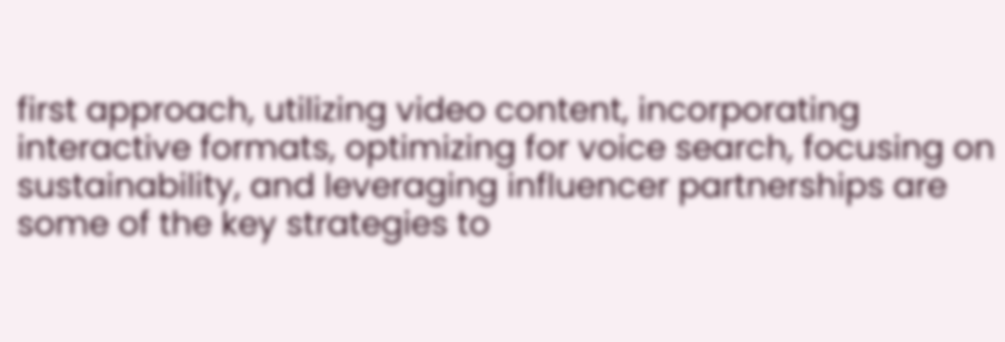first approach, utilizing video content, incorporating interactive formats, optimizing for voice search, focusing on sustainability, and leveraging influencer partnerships are some of the key strategies to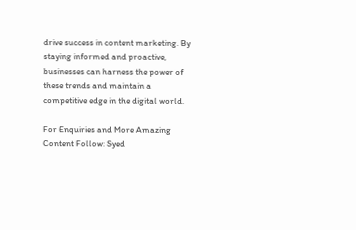drive success in content marketing. By staying informed and proactive, businesses can harness the power of these trends and maintain a competitive edge in the digital world.

For Enquiries and More Amazing Content Follow: Syed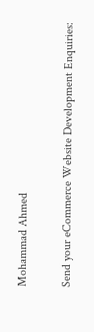Mohammad Ahmed

Send your eCommerce Website Development Enquiries: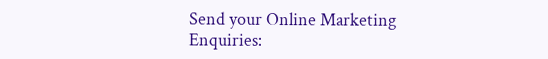Send your Online Marketing Enquiries: